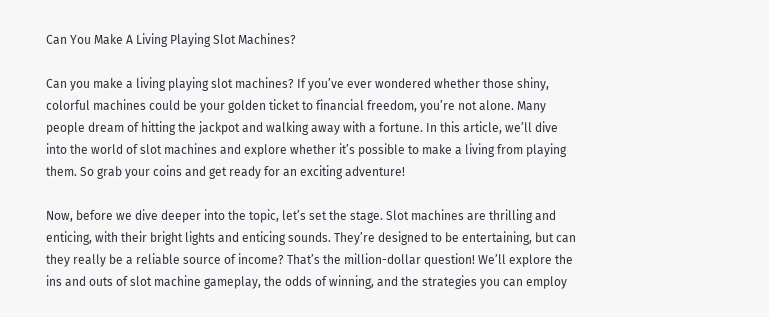Can You Make A Living Playing Slot Machines?

Can you make a living playing slot machines? If you’ve ever wondered whether those shiny, colorful machines could be your golden ticket to financial freedom, you’re not alone. Many people dream of hitting the jackpot and walking away with a fortune. In this article, we’ll dive into the world of slot machines and explore whether it’s possible to make a living from playing them. So grab your coins and get ready for an exciting adventure!

Now, before we dive deeper into the topic, let’s set the stage. Slot machines are thrilling and enticing, with their bright lights and enticing sounds. They’re designed to be entertaining, but can they really be a reliable source of income? That’s the million-dollar question! We’ll explore the ins and outs of slot machine gameplay, the odds of winning, and the strategies you can employ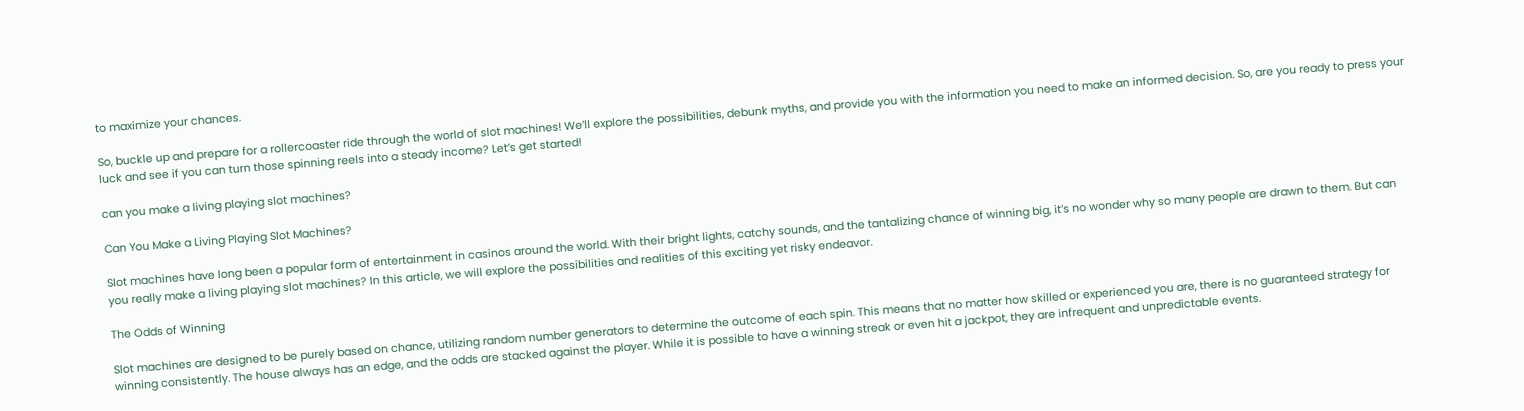to maximize your chances.

So, buckle up and prepare for a rollercoaster ride through the world of slot machines! We’ll explore the possibilities, debunk myths, and provide you with the information you need to make an informed decision. So, are you ready to press your luck and see if you can turn those spinning reels into a steady income? Let’s get started!

can you make a living playing slot machines?

Can You Make a Living Playing Slot Machines?

Slot machines have long been a popular form of entertainment in casinos around the world. With their bright lights, catchy sounds, and the tantalizing chance of winning big, it’s no wonder why so many people are drawn to them. But can you really make a living playing slot machines? In this article, we will explore the possibilities and realities of this exciting yet risky endeavor.

The Odds of Winning

Slot machines are designed to be purely based on chance, utilizing random number generators to determine the outcome of each spin. This means that no matter how skilled or experienced you are, there is no guaranteed strategy for winning consistently. The house always has an edge, and the odds are stacked against the player. While it is possible to have a winning streak or even hit a jackpot, they are infrequent and unpredictable events.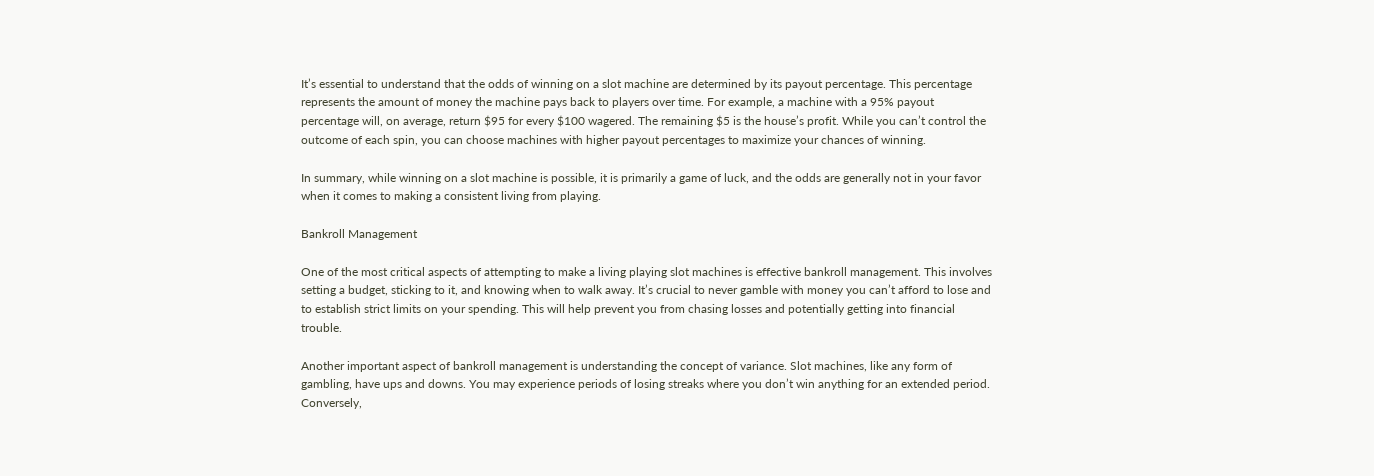It’s essential to understand that the odds of winning on a slot machine are determined by its payout percentage. This percentage represents the amount of money the machine pays back to players over time. For example, a machine with a 95% payout percentage will, on average, return $95 for every $100 wagered. The remaining $5 is the house’s profit. While you can’t control the outcome of each spin, you can choose machines with higher payout percentages to maximize your chances of winning.

In summary, while winning on a slot machine is possible, it is primarily a game of luck, and the odds are generally not in your favor when it comes to making a consistent living from playing.

Bankroll Management

One of the most critical aspects of attempting to make a living playing slot machines is effective bankroll management. This involves setting a budget, sticking to it, and knowing when to walk away. It’s crucial to never gamble with money you can’t afford to lose and to establish strict limits on your spending. This will help prevent you from chasing losses and potentially getting into financial trouble.

Another important aspect of bankroll management is understanding the concept of variance. Slot machines, like any form of gambling, have ups and downs. You may experience periods of losing streaks where you don’t win anything for an extended period. Conversely,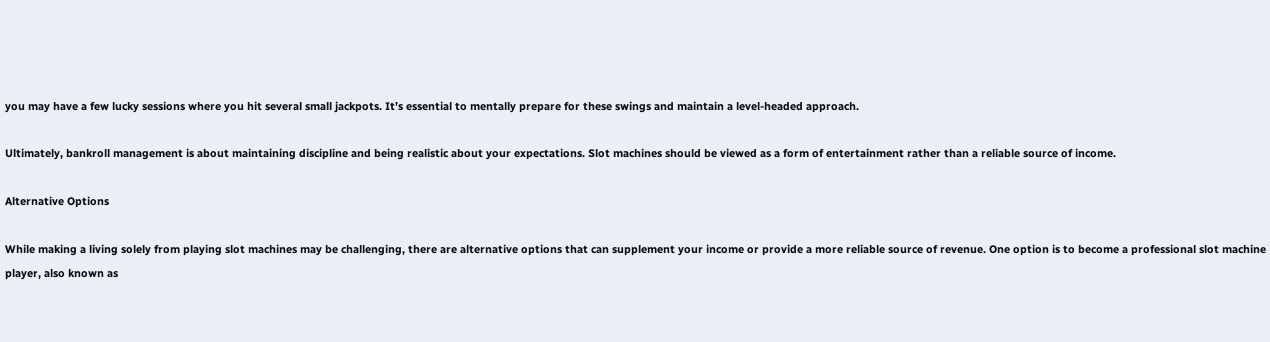you may have a few lucky sessions where you hit several small jackpots. It’s essential to mentally prepare for these swings and maintain a level-headed approach.

Ultimately, bankroll management is about maintaining discipline and being realistic about your expectations. Slot machines should be viewed as a form of entertainment rather than a reliable source of income.

Alternative Options

While making a living solely from playing slot machines may be challenging, there are alternative options that can supplement your income or provide a more reliable source of revenue. One option is to become a professional slot machine player, also known as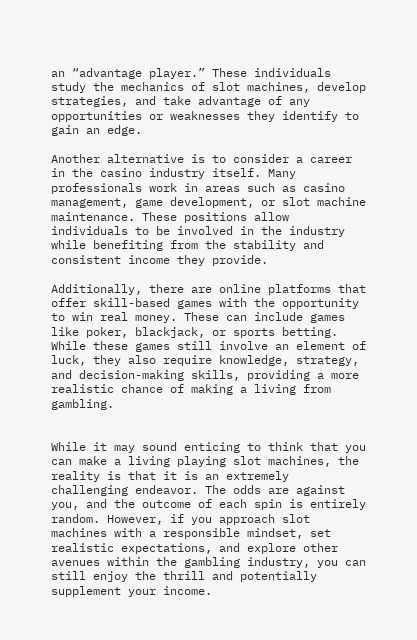an “advantage player.” These individuals study the mechanics of slot machines, develop strategies, and take advantage of any opportunities or weaknesses they identify to gain an edge.

Another alternative is to consider a career in the casino industry itself. Many professionals work in areas such as casino management, game development, or slot machine maintenance. These positions allow individuals to be involved in the industry while benefiting from the stability and consistent income they provide.

Additionally, there are online platforms that offer skill-based games with the opportunity to win real money. These can include games like poker, blackjack, or sports betting. While these games still involve an element of luck, they also require knowledge, strategy, and decision-making skills, providing a more realistic chance of making a living from gambling.


While it may sound enticing to think that you can make a living playing slot machines, the reality is that it is an extremely challenging endeavor. The odds are against you, and the outcome of each spin is entirely random. However, if you approach slot machines with a responsible mindset, set realistic expectations, and explore other avenues within the gambling industry, you can still enjoy the thrill and potentially supplement your income.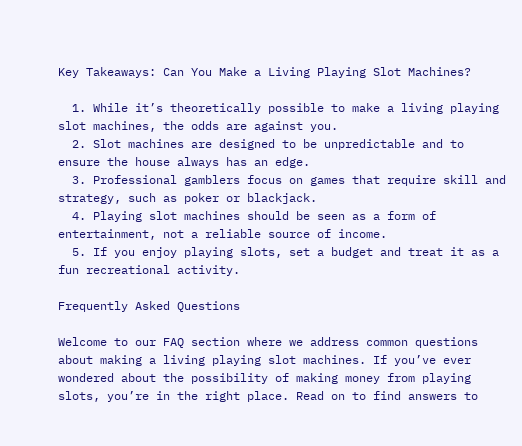Key Takeaways: Can You Make a Living Playing Slot Machines?

  1. While it’s theoretically possible to make a living playing slot machines, the odds are against you.
  2. Slot machines are designed to be unpredictable and to ensure the house always has an edge.
  3. Professional gamblers focus on games that require skill and strategy, such as poker or blackjack.
  4. Playing slot machines should be seen as a form of entertainment, not a reliable source of income.
  5. If you enjoy playing slots, set a budget and treat it as a fun recreational activity.

Frequently Asked Questions

Welcome to our FAQ section where we address common questions about making a living playing slot machines. If you’ve ever wondered about the possibility of making money from playing slots, you’re in the right place. Read on to find answers to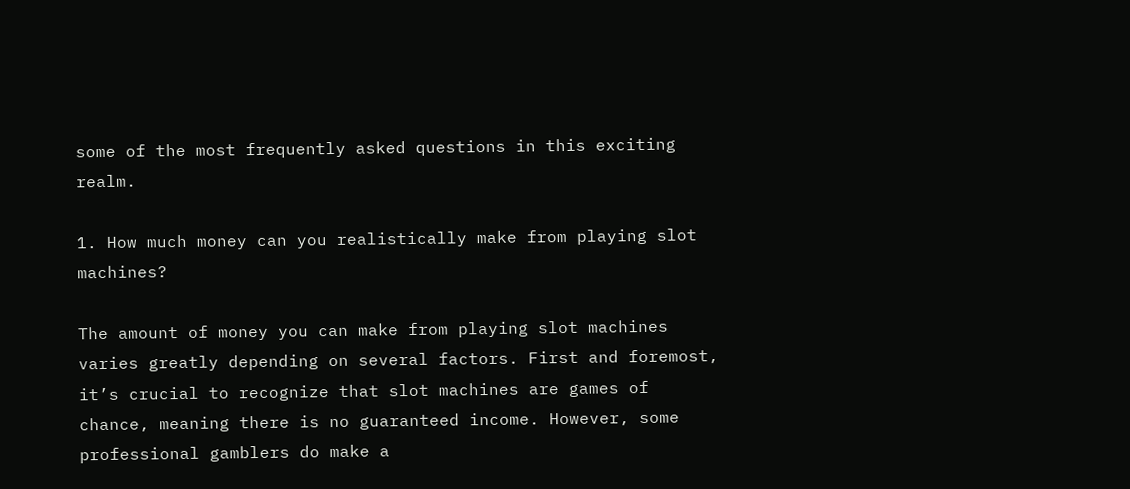some of the most frequently asked questions in this exciting realm.

1. How much money can you realistically make from playing slot machines?

The amount of money you can make from playing slot machines varies greatly depending on several factors. First and foremost, it’s crucial to recognize that slot machines are games of chance, meaning there is no guaranteed income. However, some professional gamblers do make a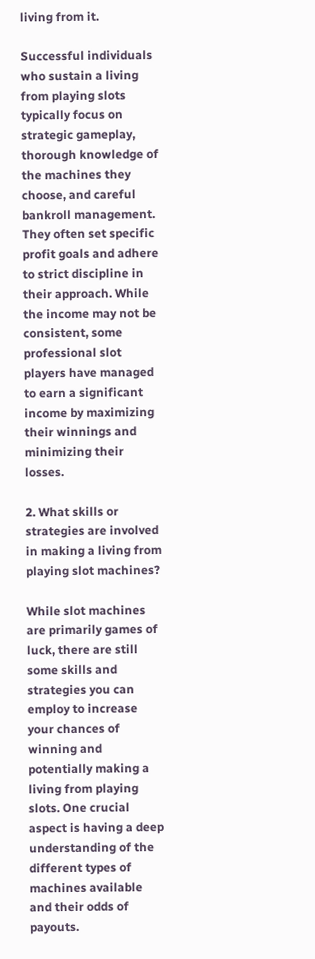living from it.

Successful individuals who sustain a living from playing slots typically focus on strategic gameplay, thorough knowledge of the machines they choose, and careful bankroll management. They often set specific profit goals and adhere to strict discipline in their approach. While the income may not be consistent, some professional slot players have managed to earn a significant income by maximizing their winnings and minimizing their losses.

2. What skills or strategies are involved in making a living from playing slot machines?

While slot machines are primarily games of luck, there are still some skills and strategies you can employ to increase your chances of winning and potentially making a living from playing slots. One crucial aspect is having a deep understanding of the different types of machines available and their odds of payouts.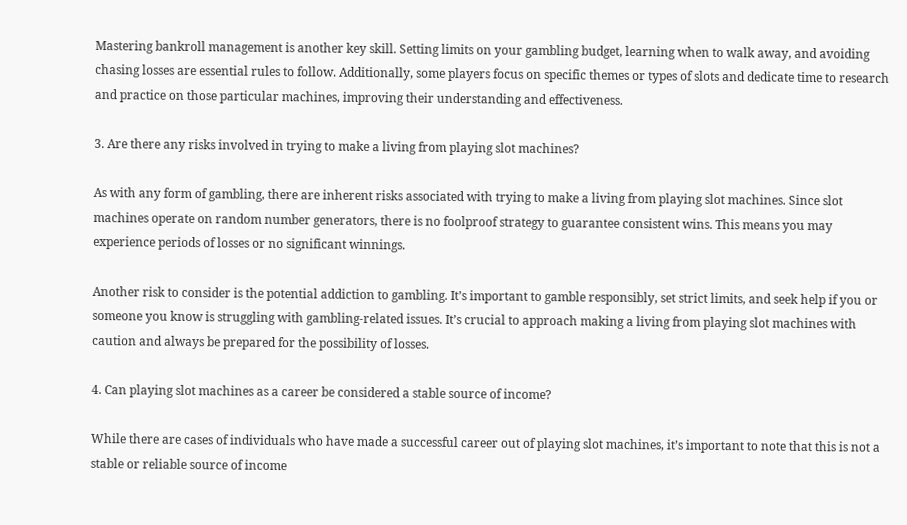Mastering bankroll management is another key skill. Setting limits on your gambling budget, learning when to walk away, and avoiding chasing losses are essential rules to follow. Additionally, some players focus on specific themes or types of slots and dedicate time to research and practice on those particular machines, improving their understanding and effectiveness.

3. Are there any risks involved in trying to make a living from playing slot machines?

As with any form of gambling, there are inherent risks associated with trying to make a living from playing slot machines. Since slot machines operate on random number generators, there is no foolproof strategy to guarantee consistent wins. This means you may experience periods of losses or no significant winnings.

Another risk to consider is the potential addiction to gambling. It’s important to gamble responsibly, set strict limits, and seek help if you or someone you know is struggling with gambling-related issues. It’s crucial to approach making a living from playing slot machines with caution and always be prepared for the possibility of losses.

4. Can playing slot machines as a career be considered a stable source of income?

While there are cases of individuals who have made a successful career out of playing slot machines, it’s important to note that this is not a stable or reliable source of income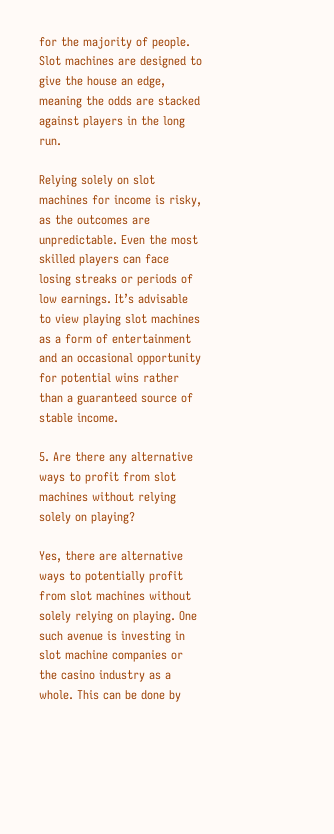for the majority of people. Slot machines are designed to give the house an edge, meaning the odds are stacked against players in the long run.

Relying solely on slot machines for income is risky, as the outcomes are unpredictable. Even the most skilled players can face losing streaks or periods of low earnings. It’s advisable to view playing slot machines as a form of entertainment and an occasional opportunity for potential wins rather than a guaranteed source of stable income.

5. Are there any alternative ways to profit from slot machines without relying solely on playing?

Yes, there are alternative ways to potentially profit from slot machines without solely relying on playing. One such avenue is investing in slot machine companies or the casino industry as a whole. This can be done by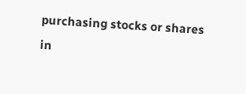purchasing stocks or shares in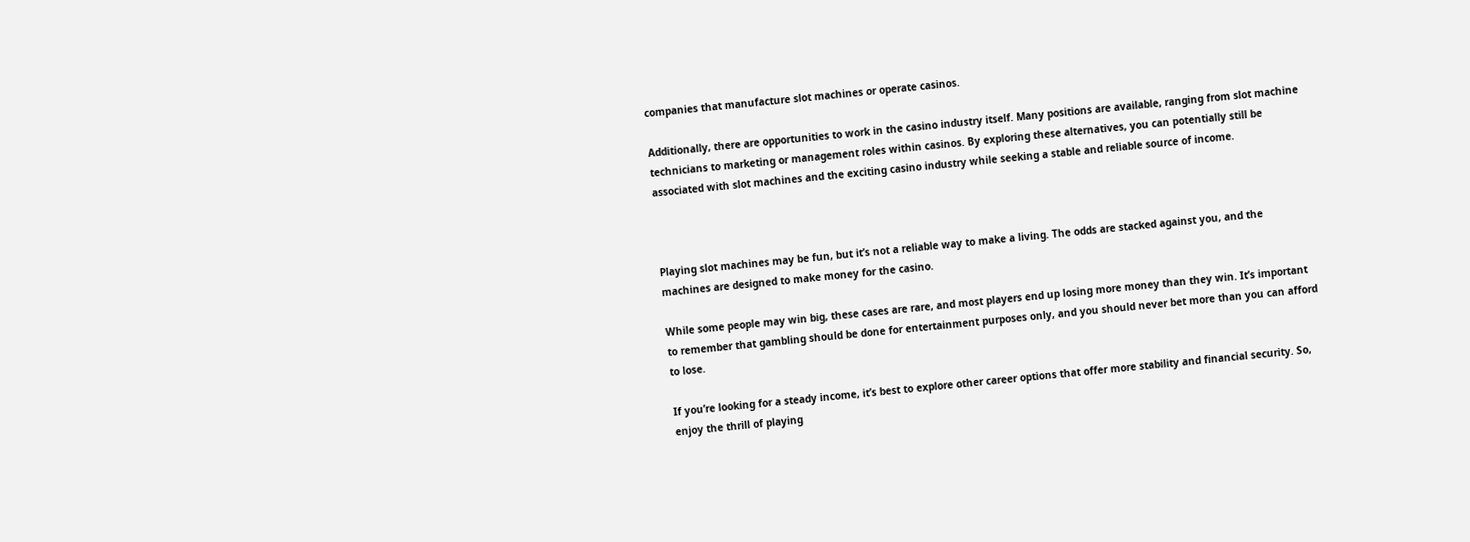companies that manufacture slot machines or operate casinos.

Additionally, there are opportunities to work in the casino industry itself. Many positions are available, ranging from slot machine technicians to marketing or management roles within casinos. By exploring these alternatives, you can potentially still be associated with slot machines and the exciting casino industry while seeking a stable and reliable source of income.



Playing slot machines may be fun, but it’s not a reliable way to make a living. The odds are stacked against you, and the machines are designed to make money for the casino.

While some people may win big, these cases are rare, and most players end up losing more money than they win. It’s important to remember that gambling should be done for entertainment purposes only, and you should never bet more than you can afford to lose.

If you’re looking for a steady income, it’s best to explore other career options that offer more stability and financial security. So, enjoy the thrill of playing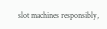slot machines responsibly,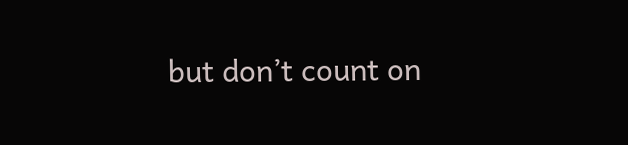but don’t count on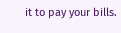it to pay your bills.